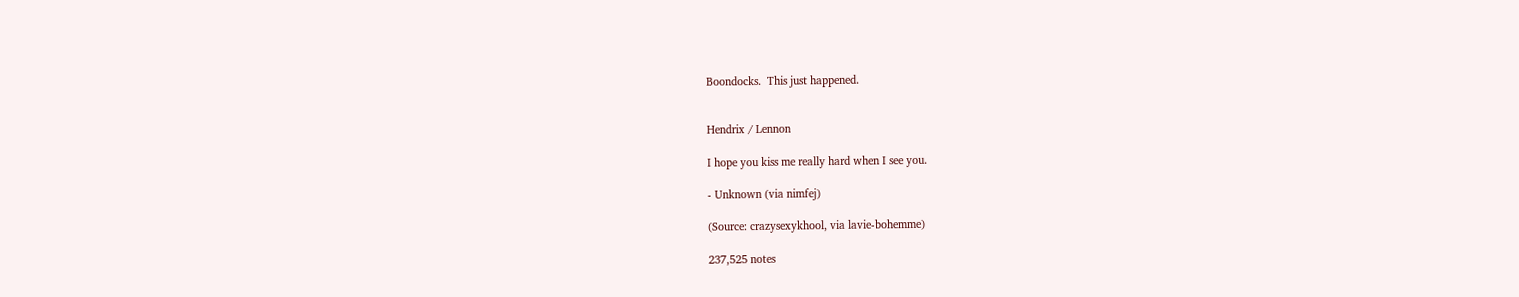Boondocks.  This just happened.


Hendrix / Lennon

I hope you kiss me really hard when I see you.

- Unknown (via nimfej)

(Source: crazysexykhool, via lavie-bohemme)

237,525 notes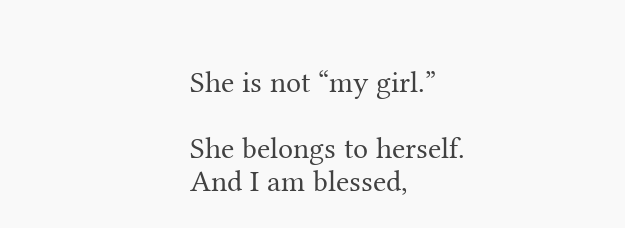She is not “my girl.”

She belongs to herself. And I am blessed,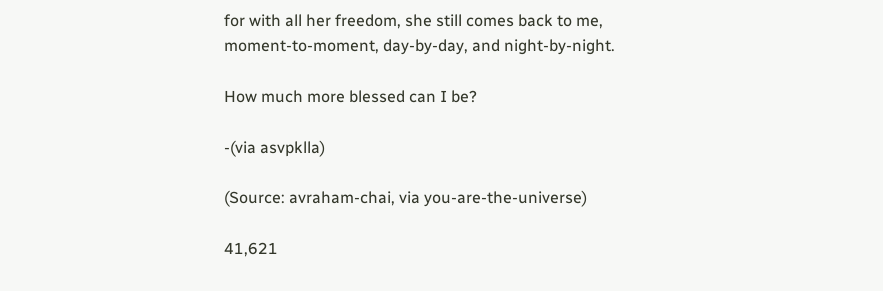for with all her freedom, she still comes back to me, moment-to-moment, day-by-day, and night-by-night.

How much more blessed can I be?

-(via asvpklla)

(Source: avraham-chai, via you-are-the-universe)

41,621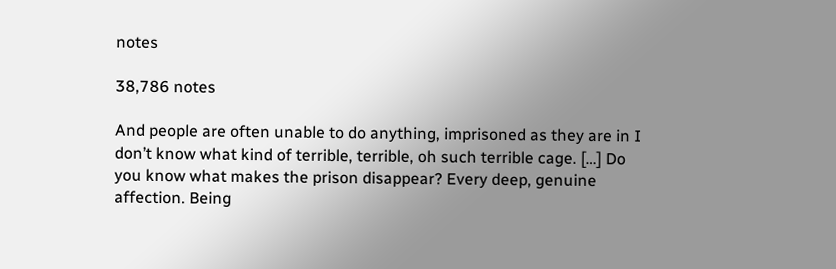notes

38,786 notes

And people are often unable to do anything, imprisoned as they are in I don’t know what kind of terrible, terrible, oh such terrible cage. […] Do you know what makes the prison disappear? Every deep, genuine affection. Being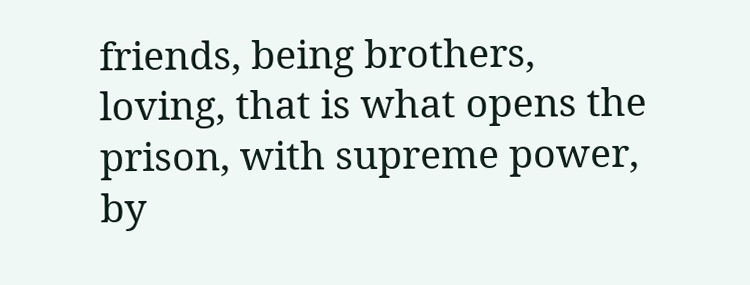friends, being brothers, loving, that is what opens the prison, with supreme power, by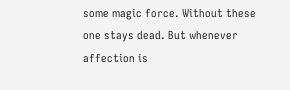some magic force. Without these one stays dead. But whenever affection is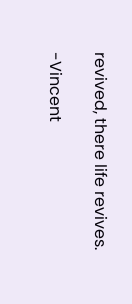revived, there life revives.

-Vincent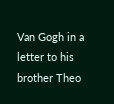Van Gogh in a letter to his brother Theo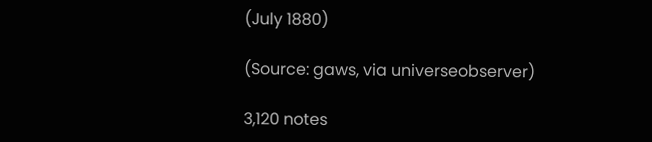(July 1880)

(Source: gaws, via universeobserver)

3,120 notes